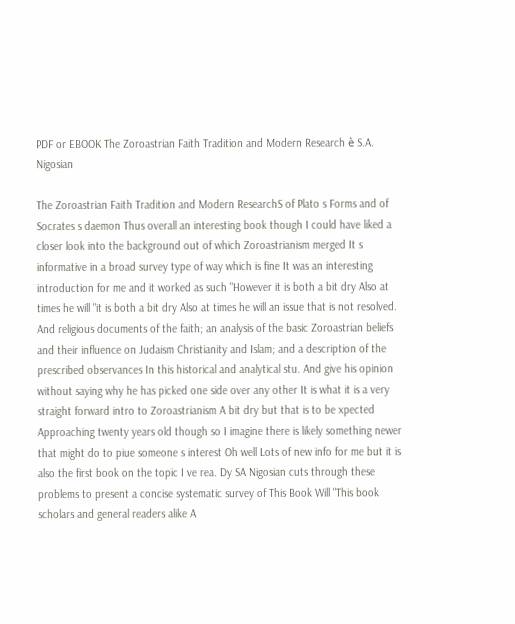PDF or EBOOK The Zoroastrian Faith Tradition and Modern Research è S.A. Nigosian

The Zoroastrian Faith Tradition and Modern ResearchS of Plato s Forms and of Socrates s daemon Thus overall an interesting book though I could have liked a closer look into the background out of which Zoroastrianism merged It s informative in a broad survey type of way which is fine It was an interesting introduction for me and it worked as such "However it is both a bit dry Also at times he will "it is both a bit dry Also at times he will an issue that is not resolved. And religious documents of the faith; an analysis of the basic Zoroastrian beliefs and their influence on Judaism Christianity and Islam; and a description of the prescribed observances In this historical and analytical stu. And give his opinion without saying why he has picked one side over any other It is what it is a very straight forward intro to Zoroastrianism A bit dry but that is to be xpected Approaching twenty years old though so I imagine there is likely something newer that might do to piue someone s interest Oh well Lots of new info for me but it is also the first book on the topic I ve rea. Dy SA Nigosian cuts through these problems to present a concise systematic survey of This Book Will "This book scholars and general readers alike A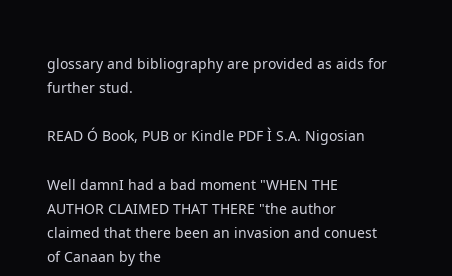glossary and bibliography are provided as aids for further stud.

READ Ó Book, PUB or Kindle PDF Ì S.A. Nigosian

Well damnI had a bad moment "WHEN THE AUTHOR CLAIMED THAT THERE "the author claimed that there been an invasion and conuest of Canaan by the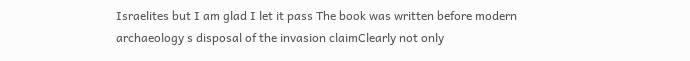Israelites but I am glad I let it pass The book was written before modern archaeology s disposal of the invasion claimClearly not only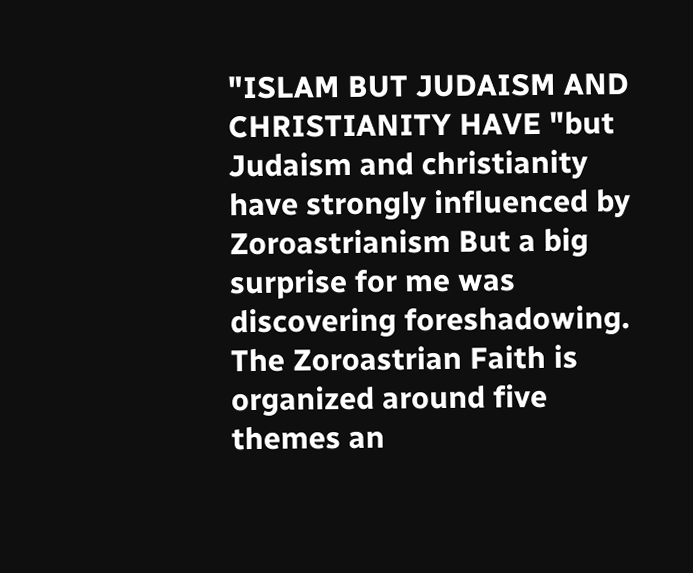"ISLAM BUT JUDAISM AND CHRISTIANITY HAVE "but Judaism and christianity have strongly influenced by Zoroastrianism But a big surprise for me was discovering foreshadowing. The Zoroastrian Faith is organized around five themes an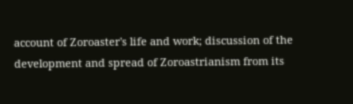account of Zoroaster's life and work; discussion of the development and spread of Zoroastrianism from its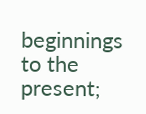beginnings to the present;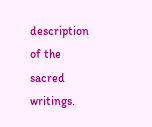description of the sacred writings.